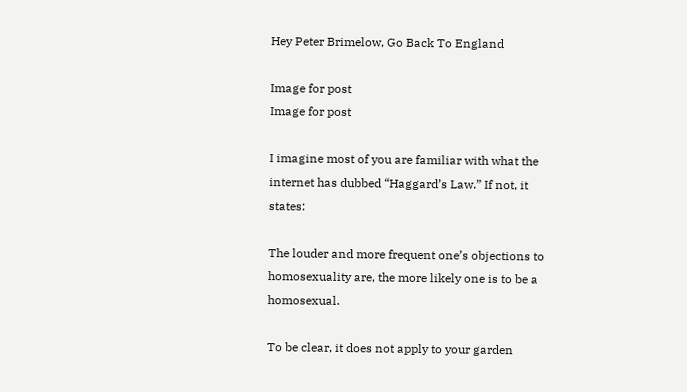Hey Peter Brimelow, Go Back To England

Image for post
Image for post

I imagine most of you are familiar with what the internet has dubbed “Haggard’s Law.” If not, it states:

The louder and more frequent one’s objections to homosexuality are, the more likely one is to be a homosexual.

To be clear, it does not apply to your garden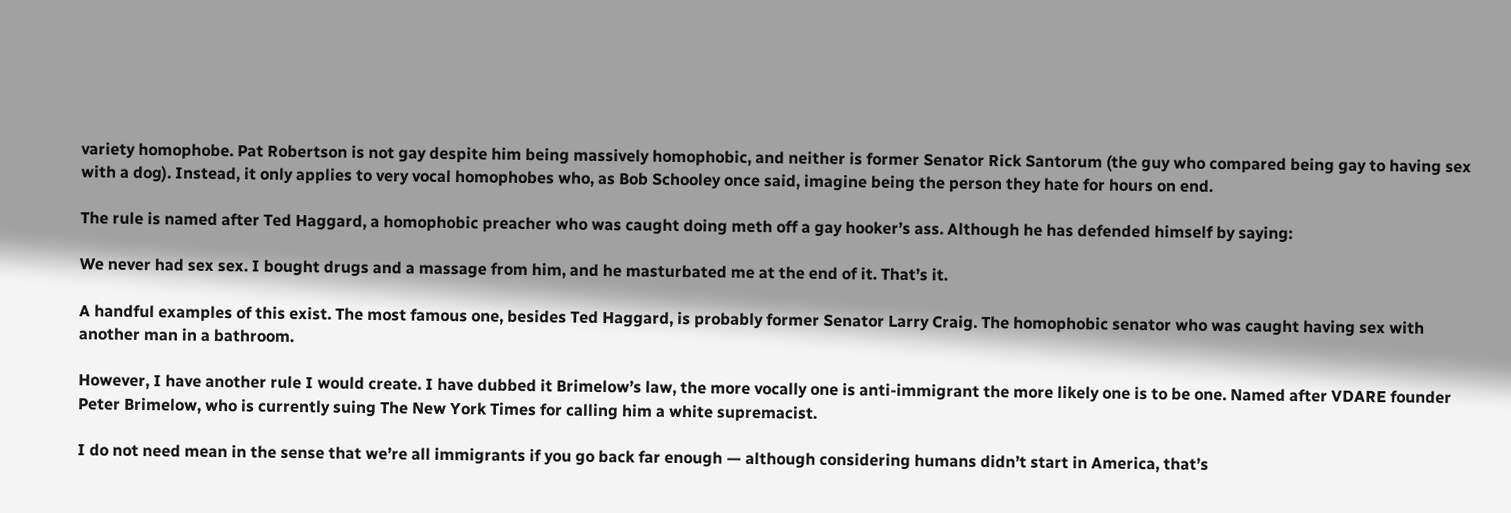variety homophobe. Pat Robertson is not gay despite him being massively homophobic, and neither is former Senator Rick Santorum (the guy who compared being gay to having sex with a dog). Instead, it only applies to very vocal homophobes who, as Bob Schooley once said, imagine being the person they hate for hours on end.

The rule is named after Ted Haggard, a homophobic preacher who was caught doing meth off a gay hooker’s ass. Although he has defended himself by saying:

We never had sex sex. I bought drugs and a massage from him, and he masturbated me at the end of it. That’s it.

A handful examples of this exist. The most famous one, besides Ted Haggard, is probably former Senator Larry Craig. The homophobic senator who was caught having sex with another man in a bathroom.

However, I have another rule I would create. I have dubbed it Brimelow’s law, the more vocally one is anti-immigrant the more likely one is to be one. Named after VDARE founder Peter Brimelow, who is currently suing The New York Times for calling him a white supremacist.

I do not need mean in the sense that we’re all immigrants if you go back far enough — although considering humans didn’t start in America, that’s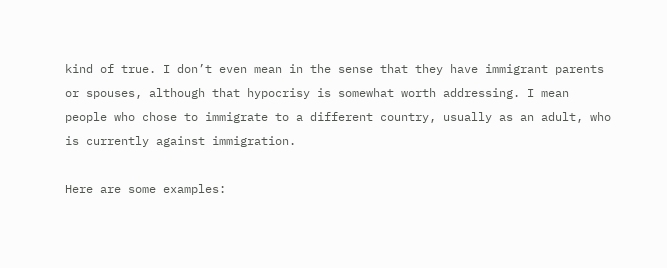kind of true. I don’t even mean in the sense that they have immigrant parents or spouses, although that hypocrisy is somewhat worth addressing. I mean people who chose to immigrate to a different country, usually as an adult, who is currently against immigration.

Here are some examples: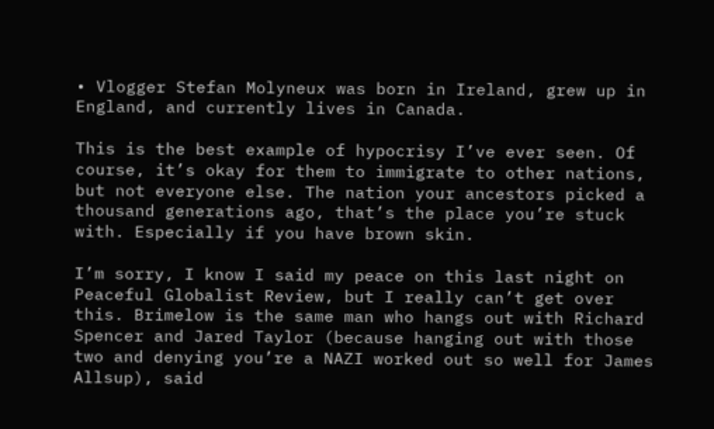• Vlogger Stefan Molyneux was born in Ireland, grew up in England, and currently lives in Canada.

This is the best example of hypocrisy I’ve ever seen. Of course, it’s okay for them to immigrate to other nations, but not everyone else. The nation your ancestors picked a thousand generations ago, that’s the place you’re stuck with. Especially if you have brown skin.

I’m sorry, I know I said my peace on this last night on Peaceful Globalist Review, but I really can’t get over this. Brimelow is the same man who hangs out with Richard Spencer and Jared Taylor (because hanging out with those two and denying you’re a NAZI worked out so well for James Allsup), said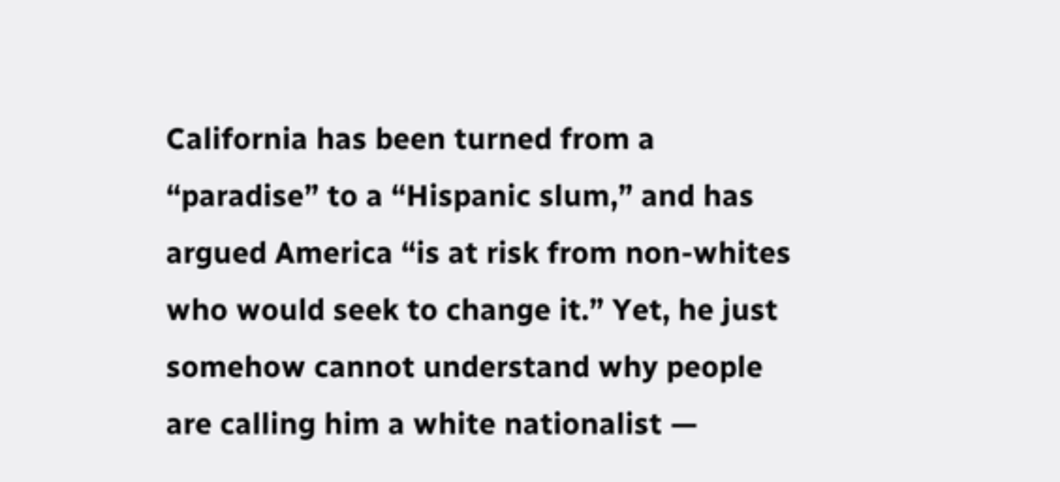California has been turned from a “paradise” to a “Hispanic slum,” and has argued America “is at risk from non-whites who would seek to change it.” Yet, he just somehow cannot understand why people are calling him a white nationalist —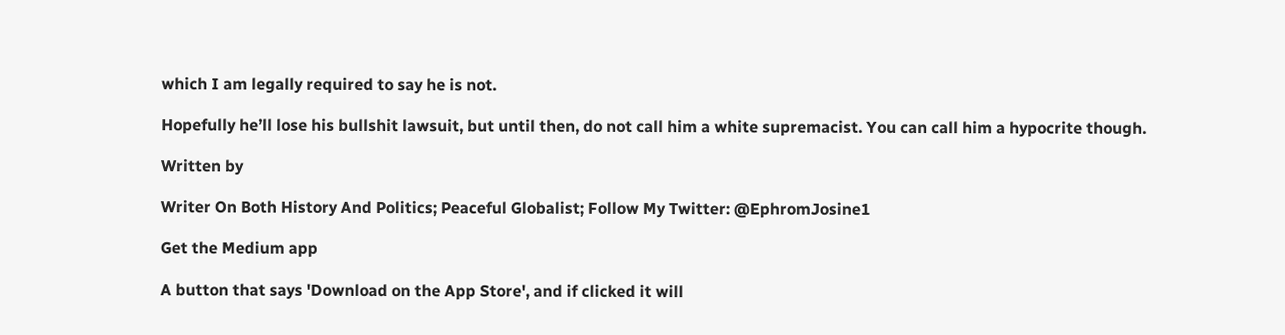which I am legally required to say he is not.

Hopefully he’ll lose his bullshit lawsuit, but until then, do not call him a white supremacist. You can call him a hypocrite though.

Written by

Writer On Both History And Politics; Peaceful Globalist; Follow My Twitter: @EphromJosine1

Get the Medium app

A button that says 'Download on the App Store', and if clicked it will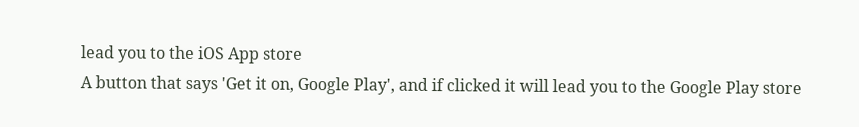lead you to the iOS App store
A button that says 'Get it on, Google Play', and if clicked it will lead you to the Google Play store